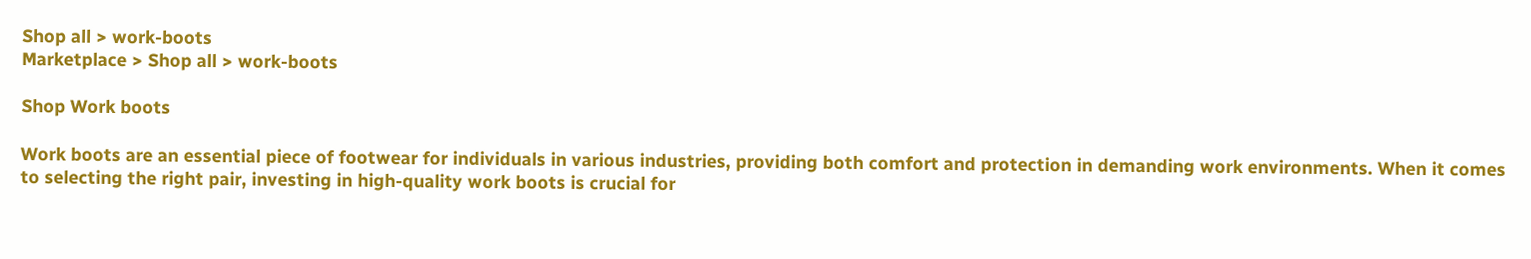Shop all > work-boots
Marketplace > Shop all > work-boots

Shop Work boots

Work boots are an essential piece of footwear for individuals in various industries, providing both comfort and protection in demanding work environments. When it comes to selecting the right pair, investing in high-quality work boots is crucial for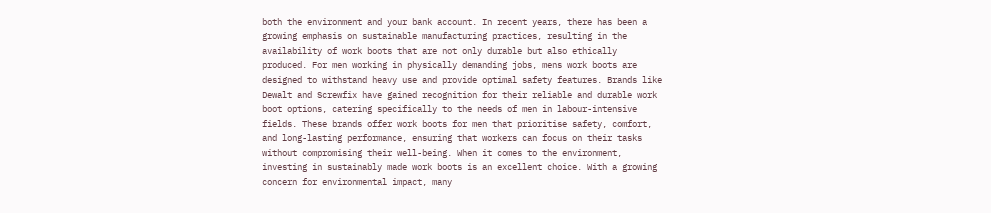both the environment and your bank account. In recent years, there has been a growing emphasis on sustainable manufacturing practices, resulting in the availability of work boots that are not only durable but also ethically produced. For men working in physically demanding jobs, mens work boots are designed to withstand heavy use and provide optimal safety features. Brands like Dewalt and Screwfix have gained recognition for their reliable and durable work boot options, catering specifically to the needs of men in labour-intensive fields. These brands offer work boots for men that prioritise safety, comfort, and long-lasting performance, ensuring that workers can focus on their tasks without compromising their well-being. When it comes to the environment, investing in sustainably made work boots is an excellent choice. With a growing concern for environmental impact, many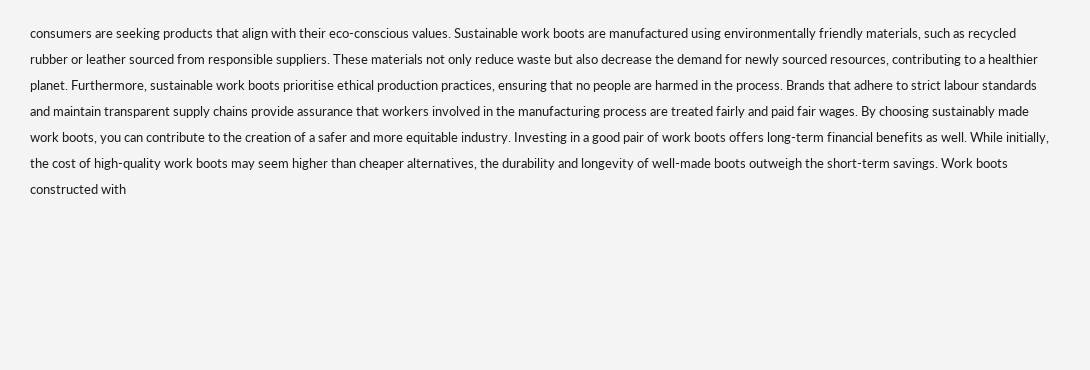consumers are seeking products that align with their eco-conscious values. Sustainable work boots are manufactured using environmentally friendly materials, such as recycled rubber or leather sourced from responsible suppliers. These materials not only reduce waste but also decrease the demand for newly sourced resources, contributing to a healthier planet. Furthermore, sustainable work boots prioritise ethical production practices, ensuring that no people are harmed in the process. Brands that adhere to strict labour standards and maintain transparent supply chains provide assurance that workers involved in the manufacturing process are treated fairly and paid fair wages. By choosing sustainably made work boots, you can contribute to the creation of a safer and more equitable industry. Investing in a good pair of work boots offers long-term financial benefits as well. While initially, the cost of high-quality work boots may seem higher than cheaper alternatives, the durability and longevity of well-made boots outweigh the short-term savings. Work boots constructed with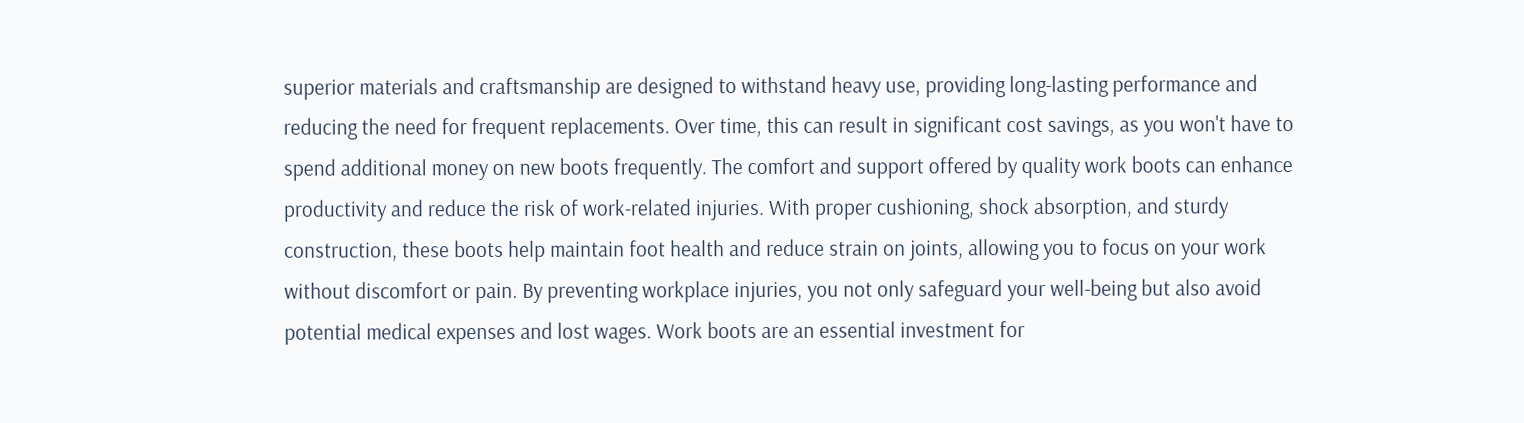superior materials and craftsmanship are designed to withstand heavy use, providing long-lasting performance and reducing the need for frequent replacements. Over time, this can result in significant cost savings, as you won't have to spend additional money on new boots frequently. The comfort and support offered by quality work boots can enhance productivity and reduce the risk of work-related injuries. With proper cushioning, shock absorption, and sturdy construction, these boots help maintain foot health and reduce strain on joints, allowing you to focus on your work without discomfort or pain. By preventing workplace injuries, you not only safeguard your well-being but also avoid potential medical expenses and lost wages. Work boots are an essential investment for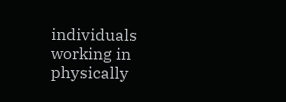individuals working in physically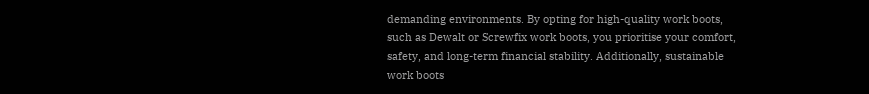demanding environments. By opting for high-quality work boots, such as Dewalt or Screwfix work boots, you prioritise your comfort, safety, and long-term financial stability. Additionally, sustainable work boots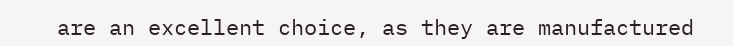are an excellent choice, as they are manufactured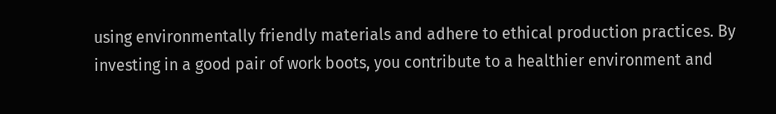using environmentally friendly materials and adhere to ethical production practices. By investing in a good pair of work boots, you contribute to a healthier environment and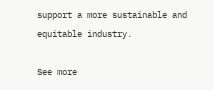support a more sustainable and equitable industry.

See more